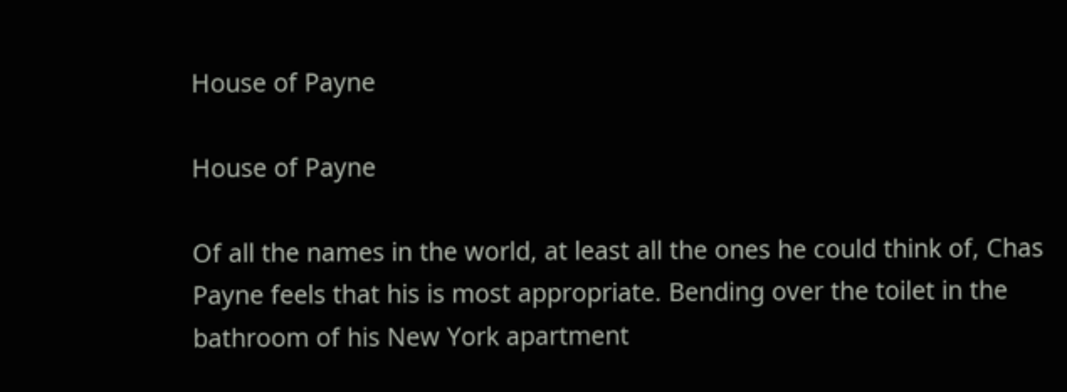House of Payne

House of Payne

Of all the names in the world, at least all the ones he could think of, Chas Payne feels that his is most appropriate. Bending over the toilet in the bathroom of his New York apartment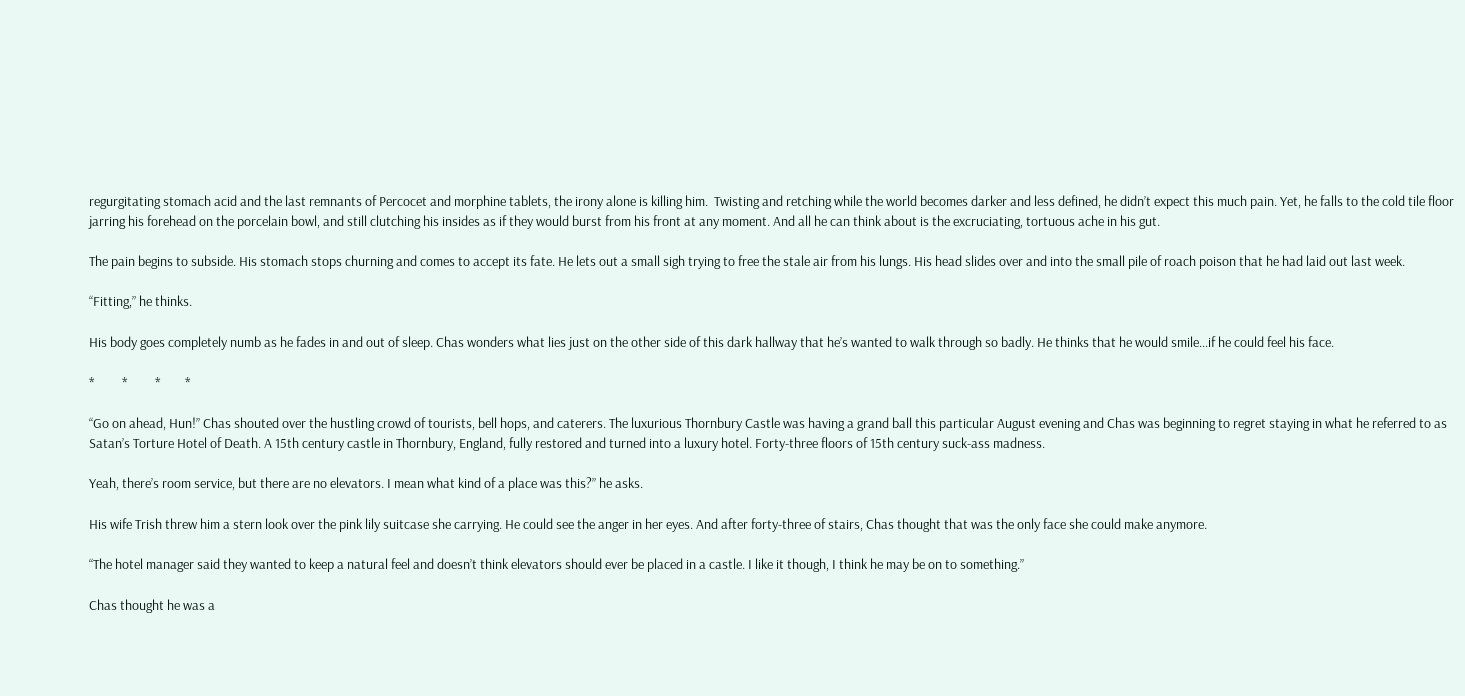regurgitating stomach acid and the last remnants of Percocet and morphine tablets, the irony alone is killing him.  Twisting and retching while the world becomes darker and less defined, he didn’t expect this much pain. Yet, he falls to the cold tile floor jarring his forehead on the porcelain bowl, and still clutching his insides as if they would burst from his front at any moment. And all he can think about is the excruciating, tortuous ache in his gut.

The pain begins to subside. His stomach stops churning and comes to accept its fate. He lets out a small sigh trying to free the stale air from his lungs. His head slides over and into the small pile of roach poison that he had laid out last week.

“Fitting,” he thinks.

His body goes completely numb as he fades in and out of sleep. Chas wonders what lies just on the other side of this dark hallway that he’s wanted to walk through so badly. He thinks that he would smile…if he could feel his face.

*         *         *        *

“Go on ahead, Hun!” Chas shouted over the hustling crowd of tourists, bell hops, and caterers. The luxurious Thornbury Castle was having a grand ball this particular August evening and Chas was beginning to regret staying in what he referred to as Satan’s Torture Hotel of Death. A 15th century castle in Thornbury, England, fully restored and turned into a luxury hotel. Forty-three floors of 15th century suck-ass madness.

Yeah, there’s room service, but there are no elevators. I mean what kind of a place was this?” he asks.

His wife Trish threw him a stern look over the pink lily suitcase she carrying. He could see the anger in her eyes. And after forty-three of stairs, Chas thought that was the only face she could make anymore.

“The hotel manager said they wanted to keep a natural feel and doesn’t think elevators should ever be placed in a castle. I like it though, I think he may be on to something.”

Chas thought he was a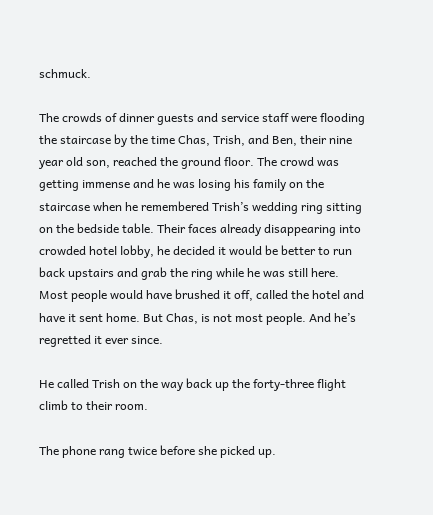schmuck.

The crowds of dinner guests and service staff were flooding the staircase by the time Chas, Trish, and Ben, their nine year old son, reached the ground floor. The crowd was getting immense and he was losing his family on the staircase when he remembered Trish’s wedding ring sitting on the bedside table. Their faces already disappearing into crowded hotel lobby, he decided it would be better to run back upstairs and grab the ring while he was still here. Most people would have brushed it off, called the hotel and have it sent home. But Chas, is not most people. And he’s regretted it ever since.

He called Trish on the way back up the forty-three flight climb to their room.

The phone rang twice before she picked up.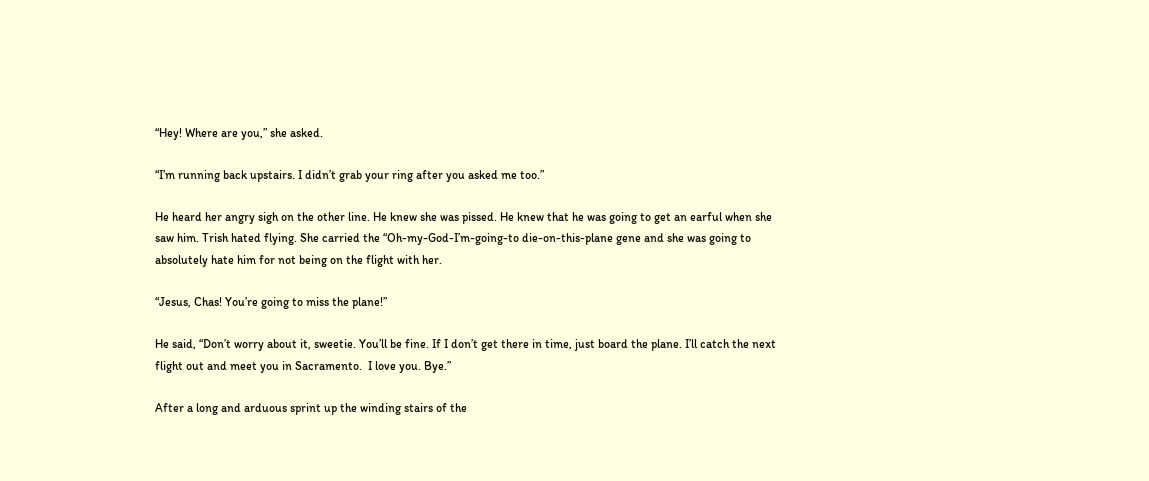“Hey! Where are you,” she asked.

“I’m running back upstairs. I didn’t grab your ring after you asked me too.”

He heard her angry sigh on the other line. He knew she was pissed. He knew that he was going to get an earful when she saw him. Trish hated flying. She carried the “Oh-my-God-I’m-going-to die-on-this-plane gene and she was going to absolutely hate him for not being on the flight with her.

“Jesus, Chas! You’re going to miss the plane!”

He said, “Don’t worry about it, sweetie. You’ll be fine. If I don’t get there in time, just board the plane. I’ll catch the next flight out and meet you in Sacramento.  I love you. Bye.”

After a long and arduous sprint up the winding stairs of the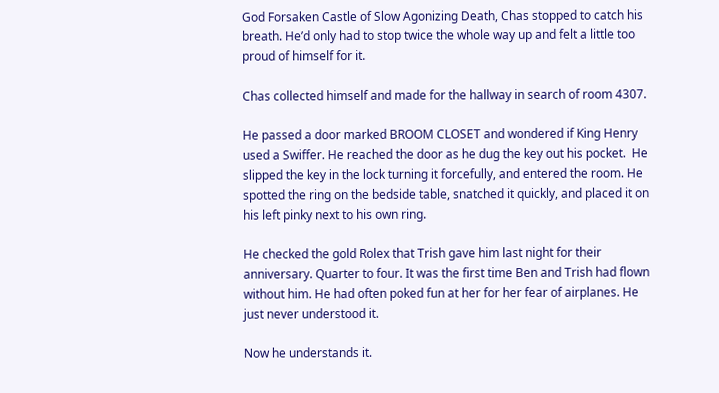God Forsaken Castle of Slow Agonizing Death, Chas stopped to catch his breath. He’d only had to stop twice the whole way up and felt a little too proud of himself for it.

Chas collected himself and made for the hallway in search of room 4307.

He passed a door marked BROOM CLOSET and wondered if King Henry used a Swiffer. He reached the door as he dug the key out his pocket.  He slipped the key in the lock turning it forcefully, and entered the room. He spotted the ring on the bedside table, snatched it quickly, and placed it on his left pinky next to his own ring.

He checked the gold Rolex that Trish gave him last night for their anniversary. Quarter to four. It was the first time Ben and Trish had flown without him. He had often poked fun at her for her fear of airplanes. He just never understood it.

Now he understands it.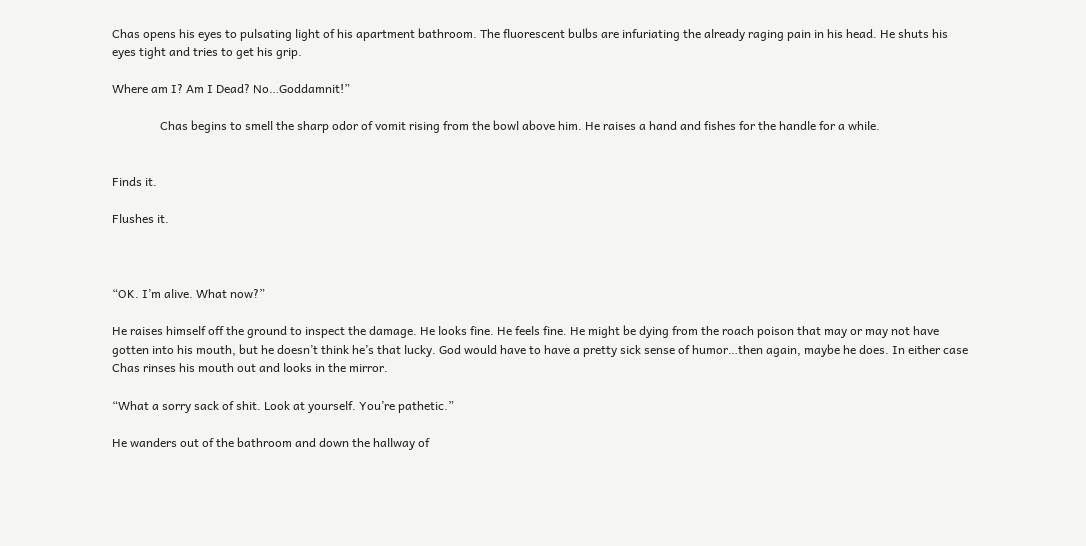Chas opens his eyes to pulsating light of his apartment bathroom. The fluorescent bulbs are infuriating the already raging pain in his head. He shuts his eyes tight and tries to get his grip.

Where am I? Am I Dead? No…Goddamnit!”

                Chas begins to smell the sharp odor of vomit rising from the bowl above him. He raises a hand and fishes for the handle for a while.


Finds it.

Flushes it.



“OK. I’m alive. What now?”

He raises himself off the ground to inspect the damage. He looks fine. He feels fine. He might be dying from the roach poison that may or may not have gotten into his mouth, but he doesn’t think he’s that lucky. God would have to have a pretty sick sense of humor…then again, maybe he does. In either case Chas rinses his mouth out and looks in the mirror.

“What a sorry sack of shit. Look at yourself. You’re pathetic.”

He wanders out of the bathroom and down the hallway of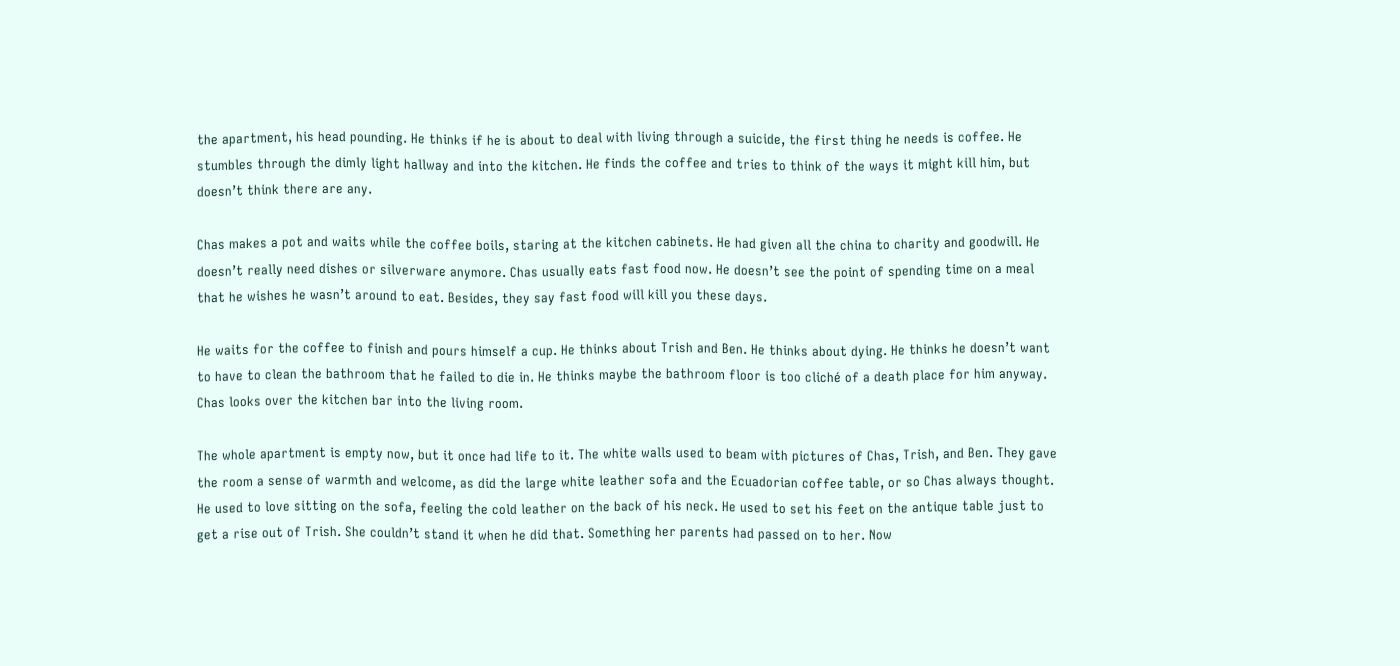the apartment, his head pounding. He thinks if he is about to deal with living through a suicide, the first thing he needs is coffee. He stumbles through the dimly light hallway and into the kitchen. He finds the coffee and tries to think of the ways it might kill him, but doesn’t think there are any.

Chas makes a pot and waits while the coffee boils, staring at the kitchen cabinets. He had given all the china to charity and goodwill. He doesn’t really need dishes or silverware anymore. Chas usually eats fast food now. He doesn’t see the point of spending time on a meal that he wishes he wasn’t around to eat. Besides, they say fast food will kill you these days.

He waits for the coffee to finish and pours himself a cup. He thinks about Trish and Ben. He thinks about dying. He thinks he doesn’t want to have to clean the bathroom that he failed to die in. He thinks maybe the bathroom floor is too cliché of a death place for him anyway.  Chas looks over the kitchen bar into the living room.

The whole apartment is empty now, but it once had life to it. The white walls used to beam with pictures of Chas, Trish, and Ben. They gave the room a sense of warmth and welcome, as did the large white leather sofa and the Ecuadorian coffee table, or so Chas always thought. He used to love sitting on the sofa, feeling the cold leather on the back of his neck. He used to set his feet on the antique table just to get a rise out of Trish. She couldn’t stand it when he did that. Something her parents had passed on to her. Now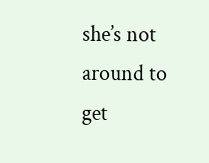she’s not around to get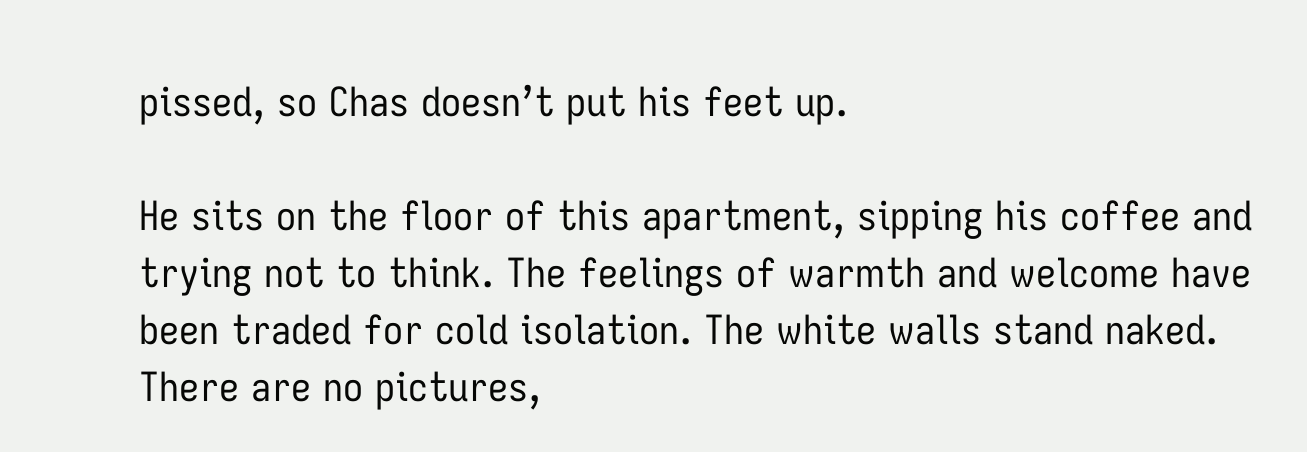pissed, so Chas doesn’t put his feet up.

He sits on the floor of this apartment, sipping his coffee and trying not to think. The feelings of warmth and welcome have been traded for cold isolation. The white walls stand naked. There are no pictures,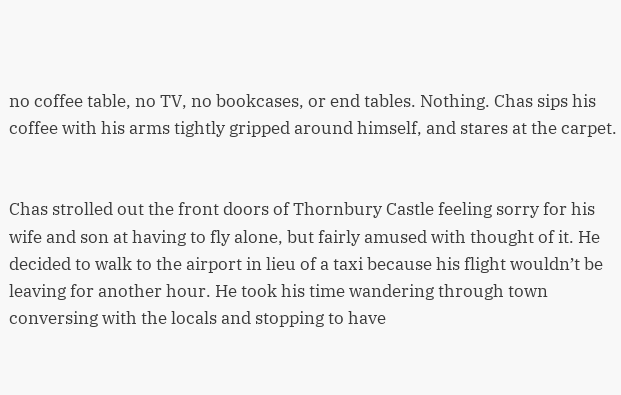no coffee table, no TV, no bookcases, or end tables. Nothing. Chas sips his coffee with his arms tightly gripped around himself, and stares at the carpet.


Chas strolled out the front doors of Thornbury Castle feeling sorry for his wife and son at having to fly alone, but fairly amused with thought of it. He decided to walk to the airport in lieu of a taxi because his flight wouldn’t be leaving for another hour. He took his time wandering through town conversing with the locals and stopping to have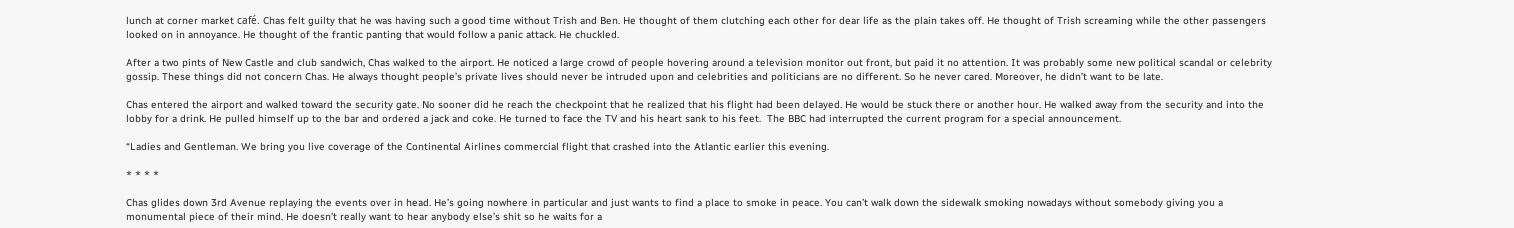lunch at corner market café. Chas felt guilty that he was having such a good time without Trish and Ben. He thought of them clutching each other for dear life as the plain takes off. He thought of Trish screaming while the other passengers looked on in annoyance. He thought of the frantic panting that would follow a panic attack. He chuckled.

After a two pints of New Castle and club sandwich, Chas walked to the airport. He noticed a large crowd of people hovering around a television monitor out front, but paid it no attention. It was probably some new political scandal or celebrity gossip. These things did not concern Chas. He always thought people’s private lives should never be intruded upon and celebrities and politicians are no different. So he never cared. Moreover, he didn’t want to be late.

Chas entered the airport and walked toward the security gate. No sooner did he reach the checkpoint that he realized that his flight had been delayed. He would be stuck there or another hour. He walked away from the security and into the lobby for a drink. He pulled himself up to the bar and ordered a jack and coke. He turned to face the TV and his heart sank to his feet.  The BBC had interrupted the current program for a special announcement.

“Ladies and Gentleman. We bring you live coverage of the Continental Airlines commercial flight that crashed into the Atlantic earlier this evening.

* * * *

Chas glides down 3rd Avenue replaying the events over in head. He’s going nowhere in particular and just wants to find a place to smoke in peace. You can’t walk down the sidewalk smoking nowadays without somebody giving you a monumental piece of their mind. He doesn’t really want to hear anybody else’s shit so he waits for a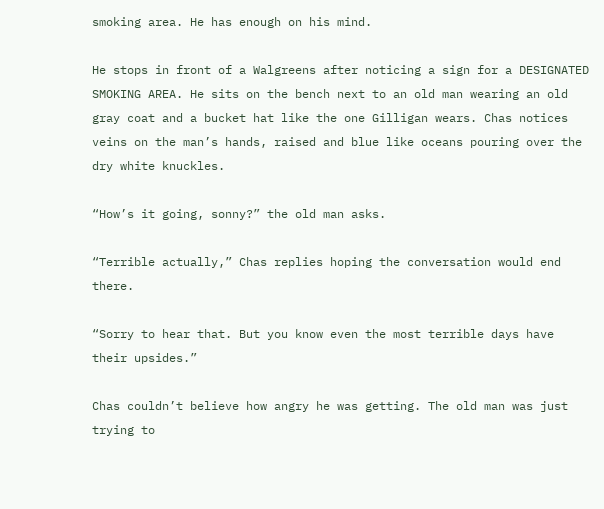smoking area. He has enough on his mind.

He stops in front of a Walgreens after noticing a sign for a DESIGNATED SMOKING AREA. He sits on the bench next to an old man wearing an old gray coat and a bucket hat like the one Gilligan wears. Chas notices veins on the man’s hands, raised and blue like oceans pouring over the dry white knuckles.

“How’s it going, sonny?” the old man asks.

“Terrible actually,” Chas replies hoping the conversation would end there.

“Sorry to hear that. But you know even the most terrible days have their upsides.”

Chas couldn’t believe how angry he was getting. The old man was just trying to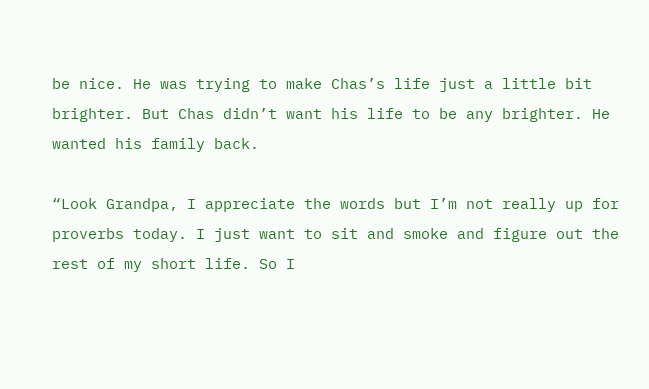be nice. He was trying to make Chas’s life just a little bit brighter. But Chas didn’t want his life to be any brighter. He wanted his family back.

“Look Grandpa, I appreciate the words but I’m not really up for proverbs today. I just want to sit and smoke and figure out the rest of my short life. So I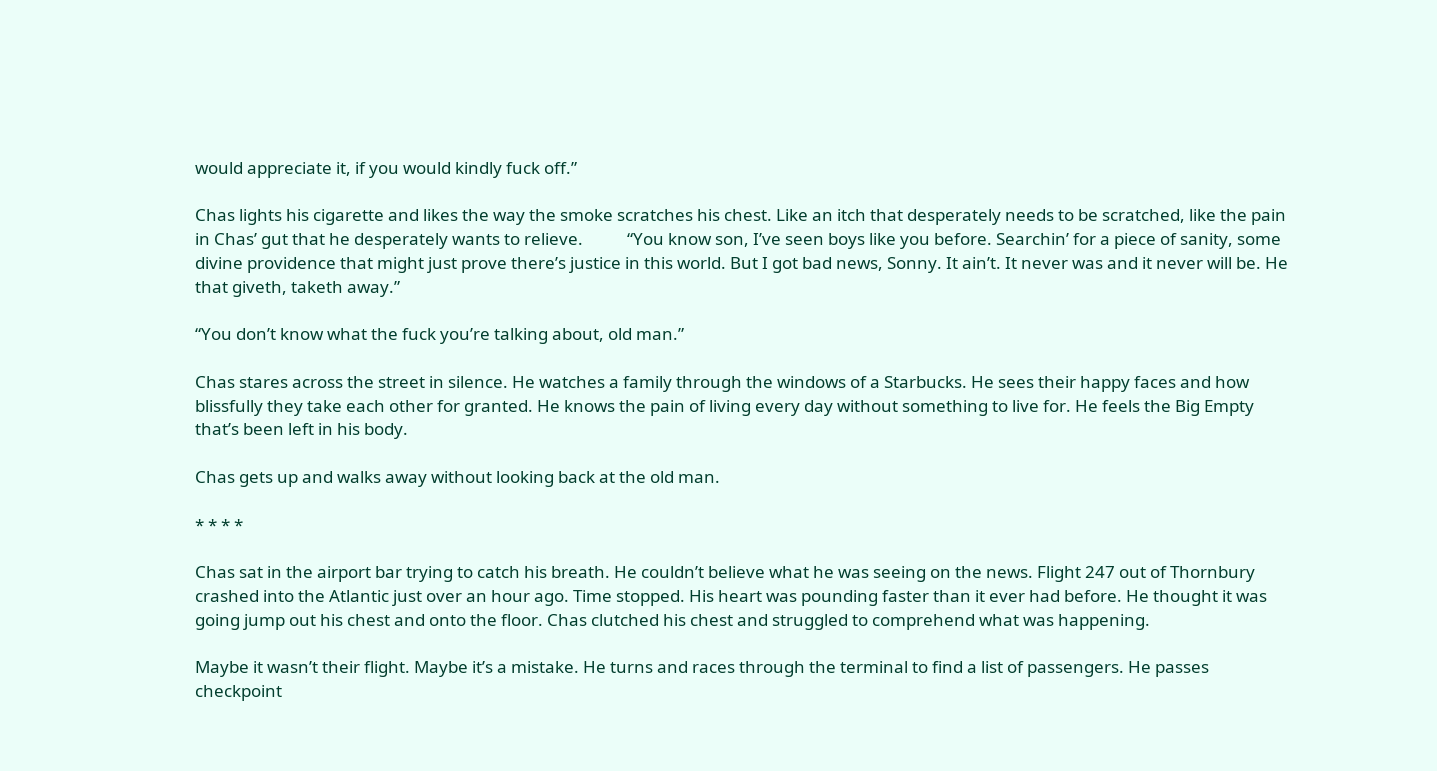would appreciate it, if you would kindly fuck off.”

Chas lights his cigarette and likes the way the smoke scratches his chest. Like an itch that desperately needs to be scratched, like the pain in Chas’ gut that he desperately wants to relieve.           “You know son, I’ve seen boys like you before. Searchin’ for a piece of sanity, some divine providence that might just prove there’s justice in this world. But I got bad news, Sonny. It ain’t. It never was and it never will be. He that giveth, taketh away.”

“You don’t know what the fuck you’re talking about, old man.”

Chas stares across the street in silence. He watches a family through the windows of a Starbucks. He sees their happy faces and how blissfully they take each other for granted. He knows the pain of living every day without something to live for. He feels the Big Empty that’s been left in his body.

Chas gets up and walks away without looking back at the old man.

* * * *

Chas sat in the airport bar trying to catch his breath. He couldn’t believe what he was seeing on the news. Flight 247 out of Thornbury crashed into the Atlantic just over an hour ago. Time stopped. His heart was pounding faster than it ever had before. He thought it was going jump out his chest and onto the floor. Chas clutched his chest and struggled to comprehend what was happening.

Maybe it wasn’t their flight. Maybe it’s a mistake. He turns and races through the terminal to find a list of passengers. He passes checkpoint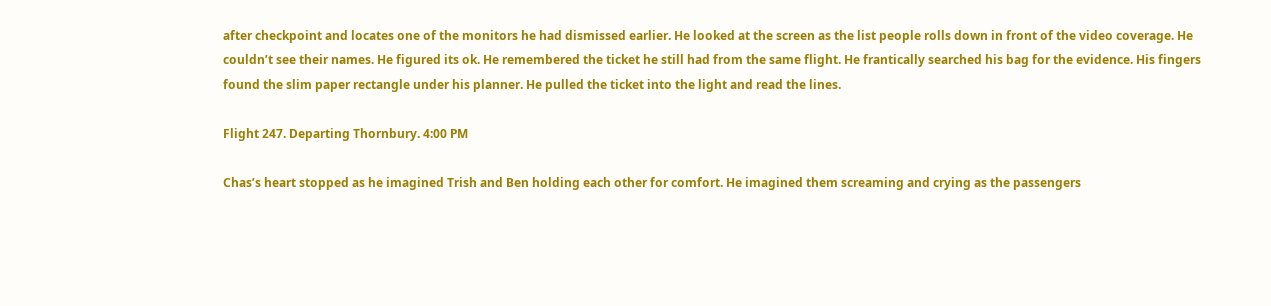after checkpoint and locates one of the monitors he had dismissed earlier. He looked at the screen as the list people rolls down in front of the video coverage. He couldn’t see their names. He figured its ok. He remembered the ticket he still had from the same flight. He frantically searched his bag for the evidence. His fingers found the slim paper rectangle under his planner. He pulled the ticket into the light and read the lines.

Flight 247. Departing Thornbury. 4:00 PM

Chas’s heart stopped as he imagined Trish and Ben holding each other for comfort. He imagined them screaming and crying as the passengers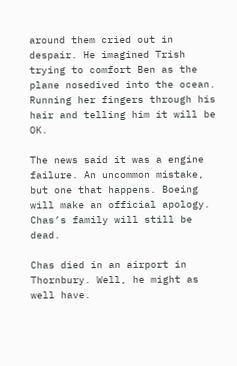around them cried out in despair. He imagined Trish trying to comfort Ben as the plane nosedived into the ocean. Running her fingers through his hair and telling him it will be OK.

The news said it was a engine failure. An uncommon mistake, but one that happens. Boeing will make an official apology. Chas’s family will still be dead.

Chas died in an airport in Thornbury. Well, he might as well have.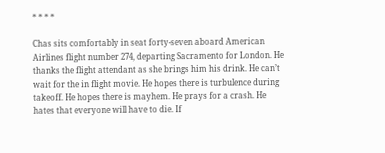* * * *

Chas sits comfortably in seat forty-seven aboard American Airlines flight number 274, departing Sacramento for London. He thanks the flight attendant as she brings him his drink. He can’t wait for the in flight movie. He hopes there is turbulence during takeoff. He hopes there is mayhem. He prays for a crash. He hates that everyone will have to die. If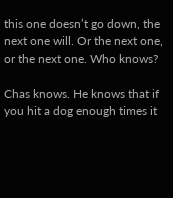this one doesn’t go down, the next one will. Or the next one, or the next one. Who knows?

Chas knows. He knows that if you hit a dog enough times it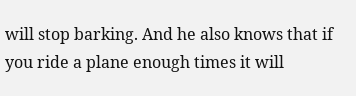will stop barking. And he also knows that if you ride a plane enough times it will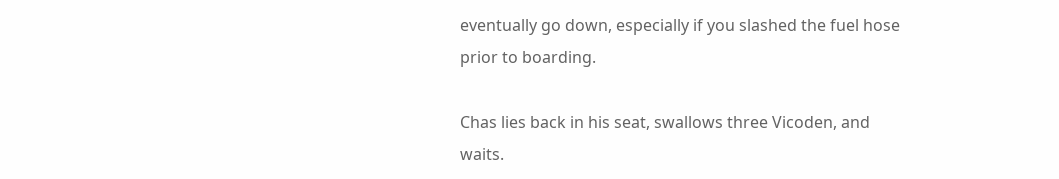eventually go down, especially if you slashed the fuel hose prior to boarding.

Chas lies back in his seat, swallows three Vicoden, and waits.